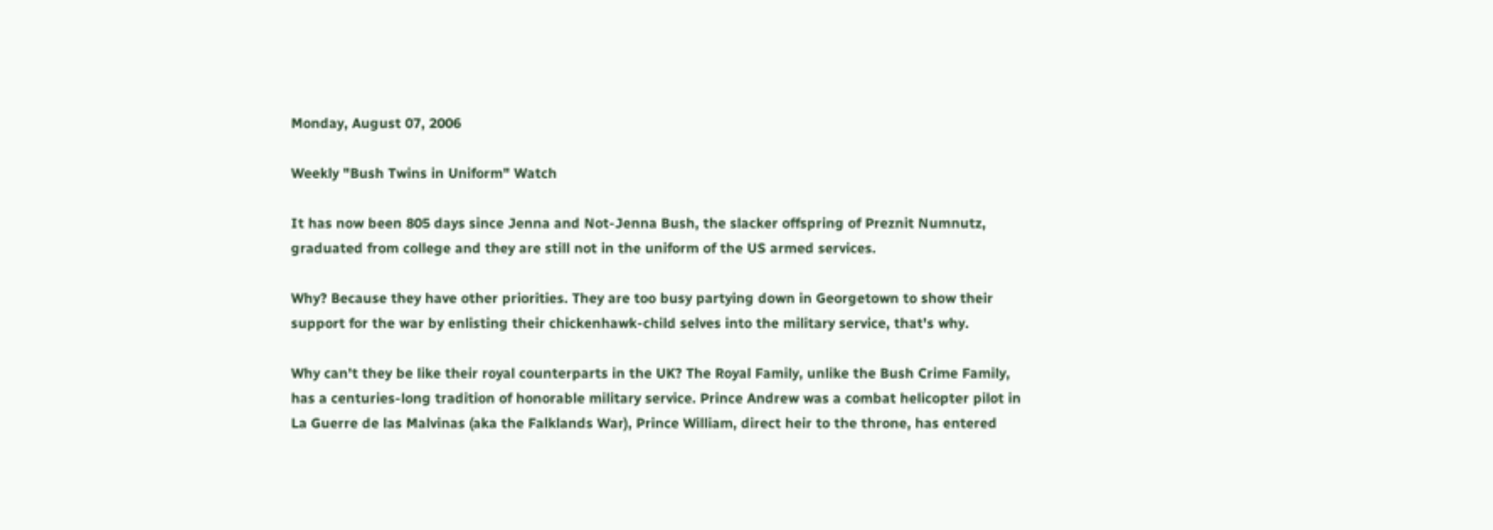Monday, August 07, 2006

Weekly "Bush Twins in Uniform" Watch

It has now been 805 days since Jenna and Not-Jenna Bush, the slacker offspring of Preznit Numnutz, graduated from college and they are still not in the uniform of the US armed services.

Why? Because they have other priorities. They are too busy partying down in Georgetown to show their support for the war by enlisting their chickenhawk-child selves into the military service, that's why.

Why can't they be like their royal counterparts in the UK? The Royal Family, unlike the Bush Crime Family, has a centuries-long tradition of honorable military service. Prince Andrew was a combat helicopter pilot in La Guerre de las Malvinas (aka the Falklands War), Prince William, direct heir to the throne, has entered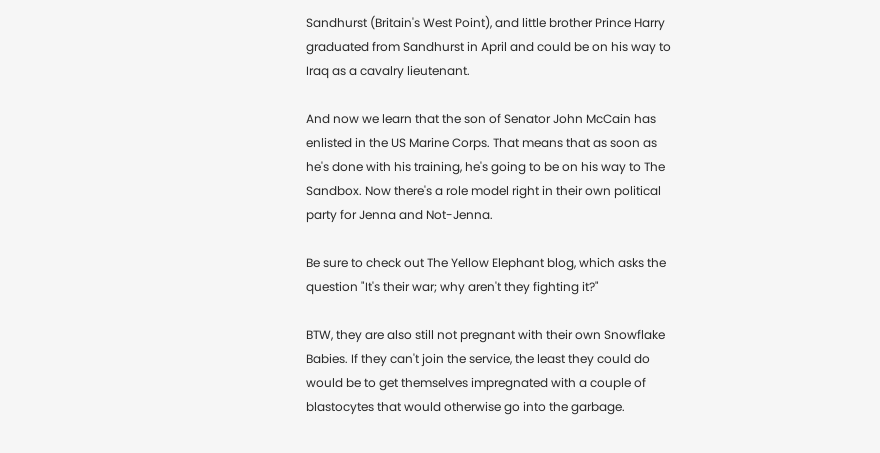Sandhurst (Britain's West Point), and little brother Prince Harry graduated from Sandhurst in April and could be on his way to Iraq as a cavalry lieutenant.

And now we learn that the son of Senator John McCain has enlisted in the US Marine Corps. That means that as soon as he's done with his training, he's going to be on his way to The Sandbox. Now there's a role model right in their own political party for Jenna and Not-Jenna.

Be sure to check out The Yellow Elephant blog, which asks the question "It's their war; why aren't they fighting it?"

BTW, they are also still not pregnant with their own Snowflake Babies. If they can't join the service, the least they could do would be to get themselves impregnated with a couple of blastocytes that would otherwise go into the garbage.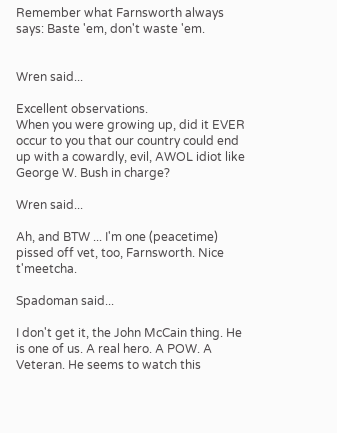Remember what Farnsworth always says: Baste 'em, don't waste 'em.


Wren said...

Excellent observations.
When you were growing up, did it EVER occur to you that our country could end up with a cowardly, evil, AWOL idiot like George W. Bush in charge?

Wren said...

Ah, and BTW ... I'm one (peacetime) pissed off vet, too, Farnsworth. Nice t'meetcha.

Spadoman said...

I don't get it, the John McCain thing. He is one of us. A real hero. A POW. A Veteran. He seems to watch this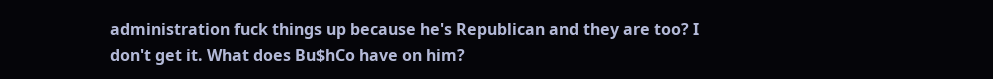administration fuck things up because he's Republican and they are too? I don't get it. What does Bu$hCo have on him?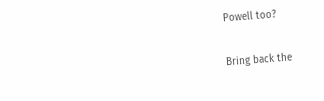Powell too?

Bring back the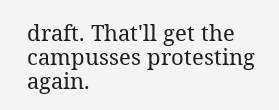draft. That'll get the campusses protesting again.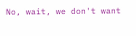No, wait, we don't want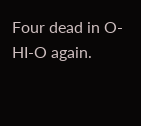Four dead in O-HI-O again.